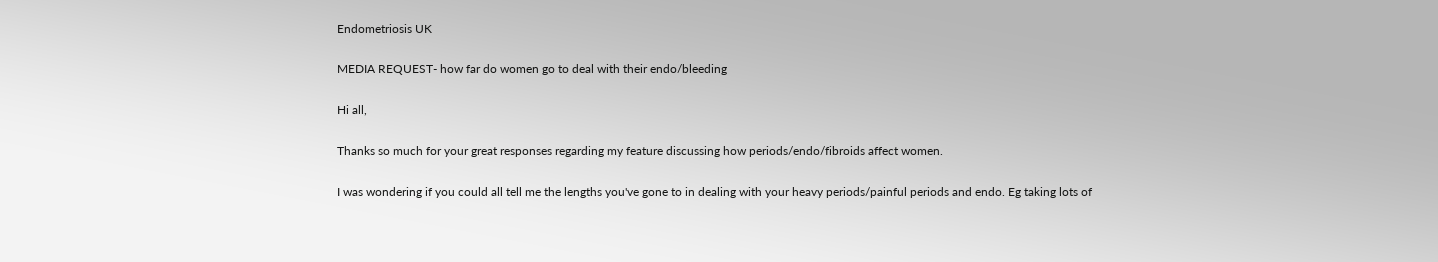Endometriosis UK

MEDIA REQUEST- how far do women go to deal with their endo/bleeding

Hi all,

Thanks so much for your great responses regarding my feature discussing how periods/endo/fibroids affect women.

I was wondering if you could all tell me the lengths you've gone to in dealing with your heavy periods/painful periods and endo. Eg taking lots of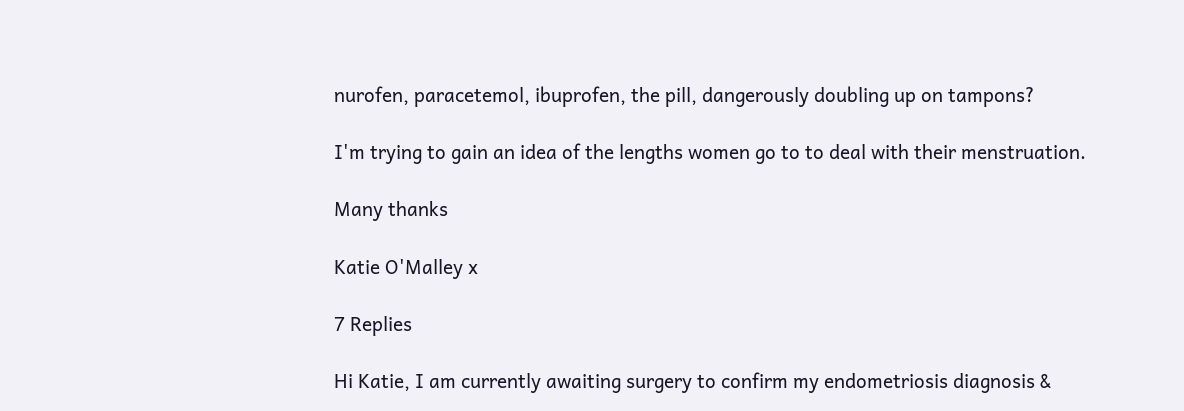nurofen, paracetemol, ibuprofen, the pill, dangerously doubling up on tampons?

I'm trying to gain an idea of the lengths women go to to deal with their menstruation.

Many thanks

Katie O'Malley x

7 Replies

Hi Katie, I am currently awaiting surgery to confirm my endometriosis diagnosis &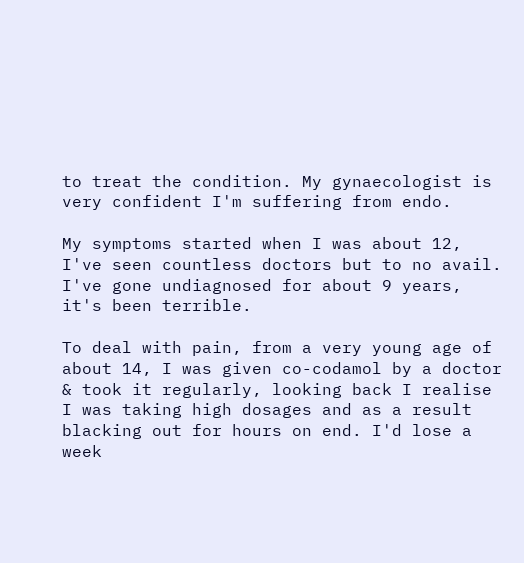to treat the condition. My gynaecologist is very confident I'm suffering from endo.

My symptoms started when I was about 12, I've seen countless doctors but to no avail. I've gone undiagnosed for about 9 years, it's been terrible.

To deal with pain, from a very young age of about 14, I was given co-codamol by a doctor & took it regularly, looking back I realise I was taking high dosages and as a result blacking out for hours on end. I'd lose a week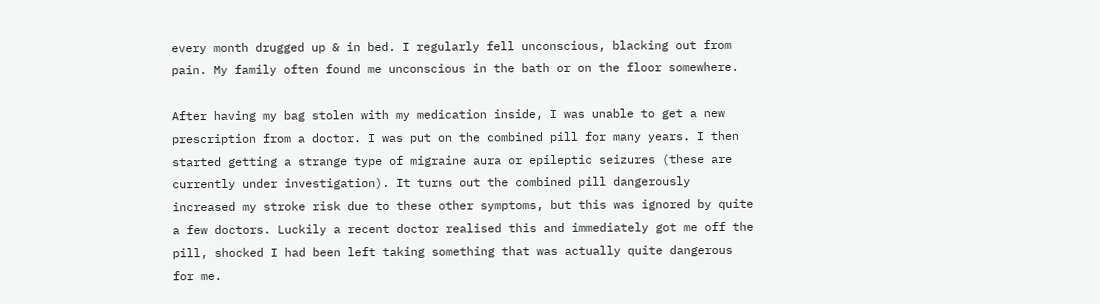every month drugged up & in bed. I regularly fell unconscious, blacking out from pain. My family often found me unconscious in the bath or on the floor somewhere.

After having my bag stolen with my medication inside, I was unable to get a new prescription from a doctor. I was put on the combined pill for many years. I then started getting a strange type of migraine aura or epileptic seizures (these are currently under investigation). It turns out the combined pill dangerously increased my stroke risk due to these other symptoms, but this was ignored by quite a few doctors. Luckily a recent doctor realised this and immediately got me off the pill, shocked I had been left taking something that was actually quite dangerous for me.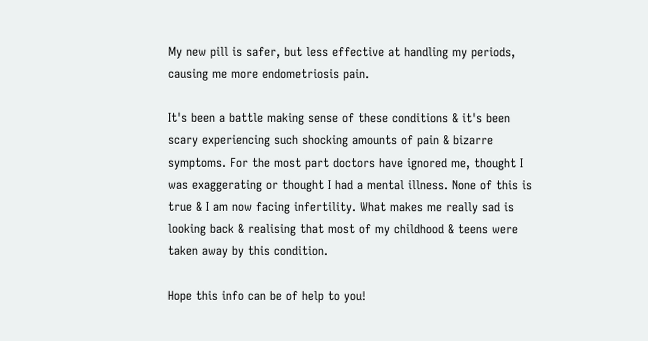My new pill is safer, but less effective at handling my periods, causing me more endometriosis pain.

It's been a battle making sense of these conditions & it's been scary experiencing such shocking amounts of pain & bizarre symptoms. For the most part doctors have ignored me, thought I was exaggerating or thought I had a mental illness. None of this is true & I am now facing infertility. What makes me really sad is looking back & realising that most of my childhood & teens were taken away by this condition.

Hope this info can be of help to you!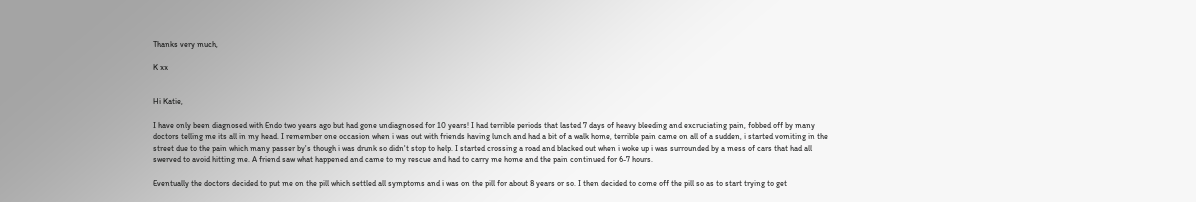Thanks very much,

K xx


Hi Katie,

I have only been diagnosed with Endo two years ago but had gone undiagnosed for 10 years! I had terrible periods that lasted 7 days of heavy bleeding and excruciating pain, fobbed off by many doctors telling me its all in my head. I remember one occasion when i was out with friends having lunch and had a bit of a walk home, terrible pain came on all of a sudden, i started vomiting in the street due to the pain which many passer by's though i was drunk so didn't stop to help. I started crossing a road and blacked out when i woke up i was surrounded by a mess of cars that had all swerved to avoid hitting me. A friend saw what happened and came to my rescue and had to carry me home and the pain continued for 6-7 hours.

Eventually the doctors decided to put me on the pill which settled all symptoms and i was on the pill for about 8 years or so. I then decided to come off the pill so as to start trying to get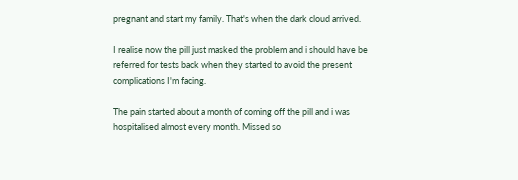pregnant and start my family. That's when the dark cloud arrived.

I realise now the pill just masked the problem and i should have be referred for tests back when they started to avoid the present complications I'm facing.

The pain started about a month of coming off the pill and i was hospitalised almost every month. Missed so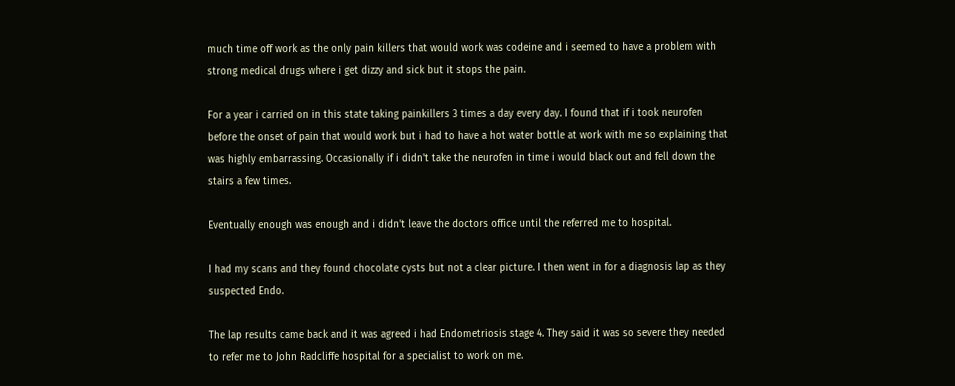much time off work as the only pain killers that would work was codeine and i seemed to have a problem with strong medical drugs where i get dizzy and sick but it stops the pain.

For a year i carried on in this state taking painkillers 3 times a day every day. I found that if i took neurofen before the onset of pain that would work but i had to have a hot water bottle at work with me so explaining that was highly embarrassing. Occasionally if i didn't take the neurofen in time i would black out and fell down the stairs a few times.

Eventually enough was enough and i didn't leave the doctors office until the referred me to hospital.

I had my scans and they found chocolate cysts but not a clear picture. I then went in for a diagnosis lap as they suspected Endo.

The lap results came back and it was agreed i had Endometriosis stage 4. They said it was so severe they needed to refer me to John Radcliffe hospital for a specialist to work on me.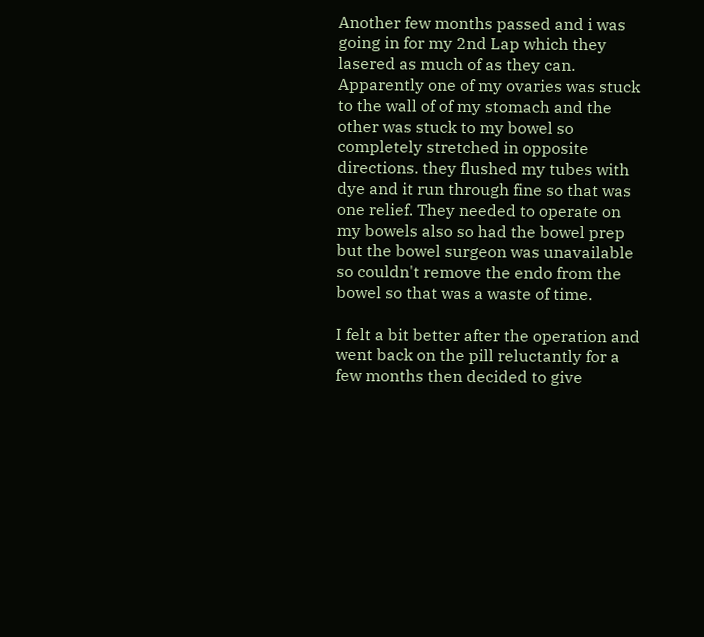Another few months passed and i was going in for my 2nd Lap which they lasered as much of as they can. Apparently one of my ovaries was stuck to the wall of of my stomach and the other was stuck to my bowel so completely stretched in opposite directions. they flushed my tubes with dye and it run through fine so that was one relief. They needed to operate on my bowels also so had the bowel prep but the bowel surgeon was unavailable so couldn't remove the endo from the bowel so that was a waste of time.

I felt a bit better after the operation and went back on the pill reluctantly for a few months then decided to give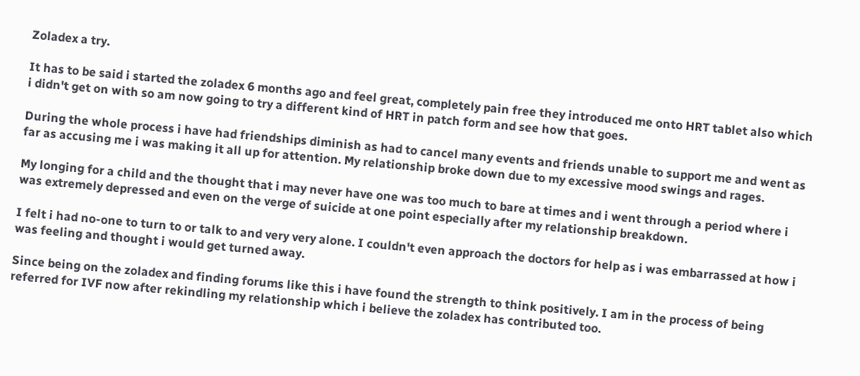Zoladex a try.

It has to be said i started the zoladex 6 months ago and feel great, completely pain free they introduced me onto HRT tablet also which i didn't get on with so am now going to try a different kind of HRT in patch form and see how that goes.

During the whole process i have had friendships diminish as had to cancel many events and friends unable to support me and went as far as accusing me i was making it all up for attention. My relationship broke down due to my excessive mood swings and rages.

My longing for a child and the thought that i may never have one was too much to bare at times and i went through a period where i was extremely depressed and even on the verge of suicide at one point especially after my relationship breakdown.

I felt i had no-one to turn to or talk to and very very alone. I couldn't even approach the doctors for help as i was embarrassed at how i was feeling and thought i would get turned away.

Since being on the zoladex and finding forums like this i have found the strength to think positively. I am in the process of being referred for IVF now after rekindling my relationship which i believe the zoladex has contributed too.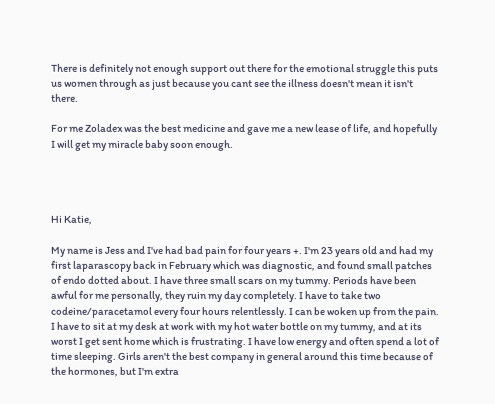There is definitely not enough support out there for the emotional struggle this puts us women through as just because you cant see the illness doesn't mean it isn't there.

For me Zoladex was the best medicine and gave me a new lease of life, and hopefully I will get my miracle baby soon enough.




Hi Katie,

My name is Jess and I've had bad pain for four years +. I'm 23 years old and had my first laparascopy back in February which was diagnostic, and found small patches of endo dotted about. I have three small scars on my tummy. Periods have been awful for me personally, they ruin my day completely. I have to take two codeine/paracetamol every four hours relentlessly. I can be woken up from the pain. I have to sit at my desk at work with my hot water bottle on my tummy, and at its worst I get sent home which is frustrating. I have low energy and often spend a lot of time sleeping. Girls aren't the best company in general around this time because of the hormones, but I'm extra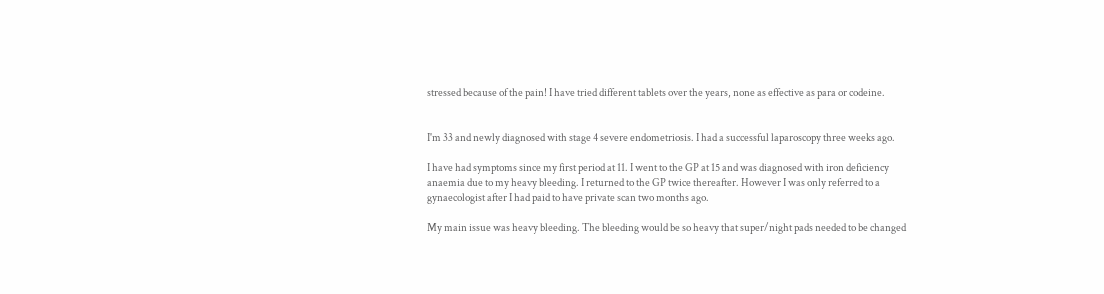stressed because of the pain! I have tried different tablets over the years, none as effective as para or codeine.


I'm 33 and newly diagnosed with stage 4 severe endometriosis. I had a successful laparoscopy three weeks ago.

I have had symptoms since my first period at 11. I went to the GP at 15 and was diagnosed with iron deficiency anaemia due to my heavy bleeding. I returned to the GP twice thereafter. However I was only referred to a gynaecologist after I had paid to have private scan two months ago.

My main issue was heavy bleeding. The bleeding would be so heavy that super/night pads needed to be changed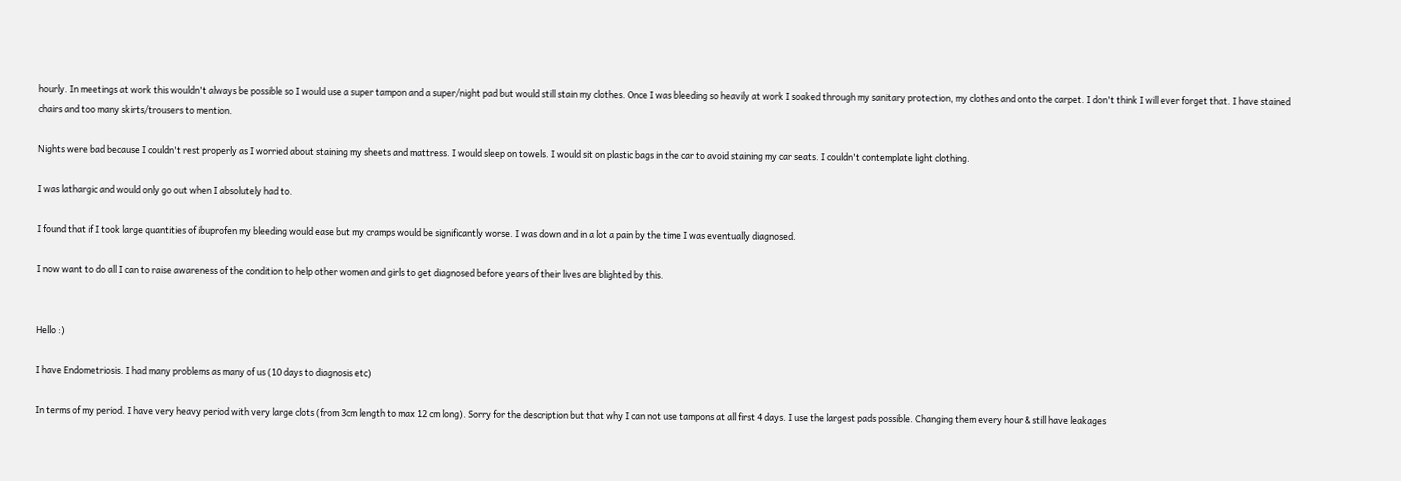hourly. In meetings at work this wouldn't always be possible so I would use a super tampon and a super/night pad but would still stain my clothes. Once I was bleeding so heavily at work I soaked through my sanitary protection, my clothes and onto the carpet. I don't think I will ever forget that. I have stained chairs and too many skirts/trousers to mention.

Nights were bad because I couldn't rest properly as I worried about staining my sheets and mattress. I would sleep on towels. I would sit on plastic bags in the car to avoid staining my car seats. I couldn't contemplate light clothing.

I was lathargic and would only go out when I absolutely had to.

I found that if I took large quantities of ibuprofen my bleeding would ease but my cramps would be significantly worse. I was down and in a lot a pain by the time I was eventually diagnosed.

I now want to do all I can to raise awareness of the condition to help other women and girls to get diagnosed before years of their lives are blighted by this.


Hello :)

I have Endometriosis. I had many problems as many of us (10 days to diagnosis etc)

In terms of my period. I have very heavy period with very large clots (from 3cm length to max 12 cm long). Sorry for the description but that why I can not use tampons at all first 4 days. I use the largest pads possible. Changing them every hour & still have leakages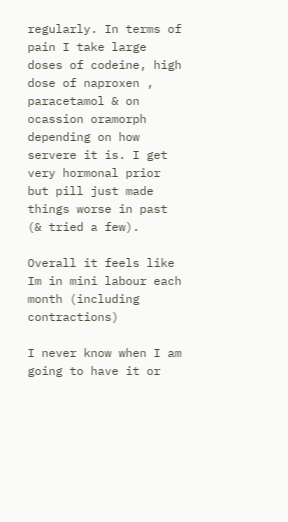regularly. In terms of pain I take large doses of codeine, high dose of naproxen , paracetamol & on ocassion oramorph depending on how servere it is. I get very hormonal prior but pill just made things worse in past (& tried a few).

Overall it feels like Im in mini labour each month (including contractions)

I never know when I am going to have it or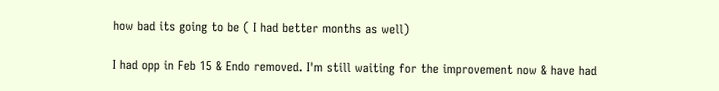how bad its going to be ( I had better months as well)

I had opp in Feb 15 & Endo removed. I'm still waiting for the improvement now & have had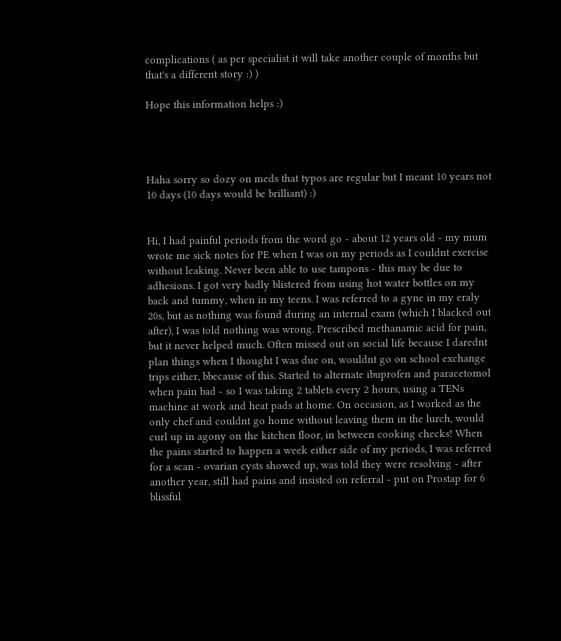complications ( as per specialist it will take another couple of months but that's a different story :) )

Hope this information helps :)




Haha sorry so dozy on meds that typos are regular but I meant 10 years not 10 days (10 days would be brilliant) :)


Hi, I had painful periods from the word go - about 12 years old - my mum wrote me sick notes for PE when I was on my periods as I couldnt exercise without leaking. Never been able to use tampons - this may be due to adhesions. I got very badly blistered from using hot water bottles on my back and tummy, when in my teens. I was referred to a gyne in my eraly 20s, but as nothing was found during an internal exam (which I blacked out after), I was told nothing was wrong. Prescribed methanamic acid for pain, but it never helped much. Often missed out on social life because I darednt plan things when I thought I was due on, wouldnt go on school exchange trips either, bbecause of this. Started to alternate ibuprofen and paracetomol when pain bad - so I was taking 2 tablets every 2 hours, using a TENs machine at work and heat pads at home. On occasion, as I worked as the only chef and couldnt go home without leaving them in the lurch, would curl up in agony on the kitchen floor, in between cooking checks! When the pains started to happen a week either side of my periods, I was referred for a scan - ovarian cysts showed up, was told they were resolving - after another year, still had pains and insisted on referral - put on Prostap for 6 blissful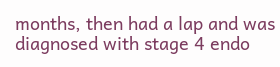months, then had a lap and was diagnosed with stage 4 endo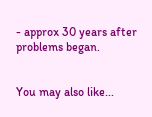- approx 30 years after problems began.


You may also like...